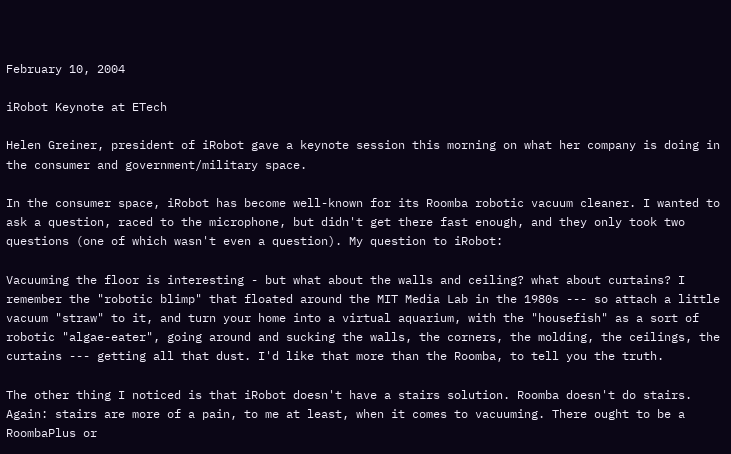February 10, 2004

iRobot Keynote at ETech

Helen Greiner, president of iRobot gave a keynote session this morning on what her company is doing in the consumer and government/military space.

In the consumer space, iRobot has become well-known for its Roomba robotic vacuum cleaner. I wanted to ask a question, raced to the microphone, but didn't get there fast enough, and they only took two questions (one of which wasn't even a question). My question to iRobot:

Vacuuming the floor is interesting - but what about the walls and ceiling? what about curtains? I remember the "robotic blimp" that floated around the MIT Media Lab in the 1980s --- so attach a little vacuum "straw" to it, and turn your home into a virtual aquarium, with the "housefish" as a sort of robotic "algae-eater", going around and sucking the walls, the corners, the molding, the ceilings, the curtains --- getting all that dust. I'd like that more than the Roomba, to tell you the truth.

The other thing I noticed is that iRobot doesn't have a stairs solution. Roomba doesn't do stairs. Again: stairs are more of a pain, to me at least, when it comes to vacuuming. There ought to be a RoombaPlus or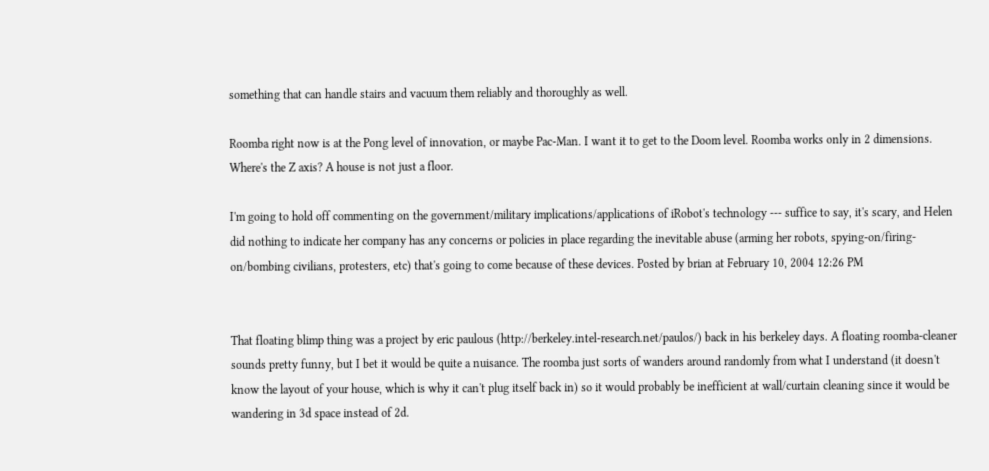something that can handle stairs and vacuum them reliably and thoroughly as well.

Roomba right now is at the Pong level of innovation, or maybe Pac-Man. I want it to get to the Doom level. Roomba works only in 2 dimensions. Where's the Z axis? A house is not just a floor.

I'm going to hold off commenting on the government/military implications/applications of iRobot's technology --- suffice to say, it's scary, and Helen did nothing to indicate her company has any concerns or policies in place regarding the inevitable abuse (arming her robots, spying-on/firing-on/bombing civilians, protesters, etc) that's going to come because of these devices. Posted by brian at February 10, 2004 12:26 PM


That floating blimp thing was a project by eric paulous (http://berkeley.intel-research.net/paulos/) back in his berkeley days. A floating roomba-cleaner sounds pretty funny, but I bet it would be quite a nuisance. The roomba just sorts of wanders around randomly from what I understand (it doesn't know the layout of your house, which is why it can't plug itself back in) so it would probably be inefficient at wall/curtain cleaning since it would be wandering in 3d space instead of 2d.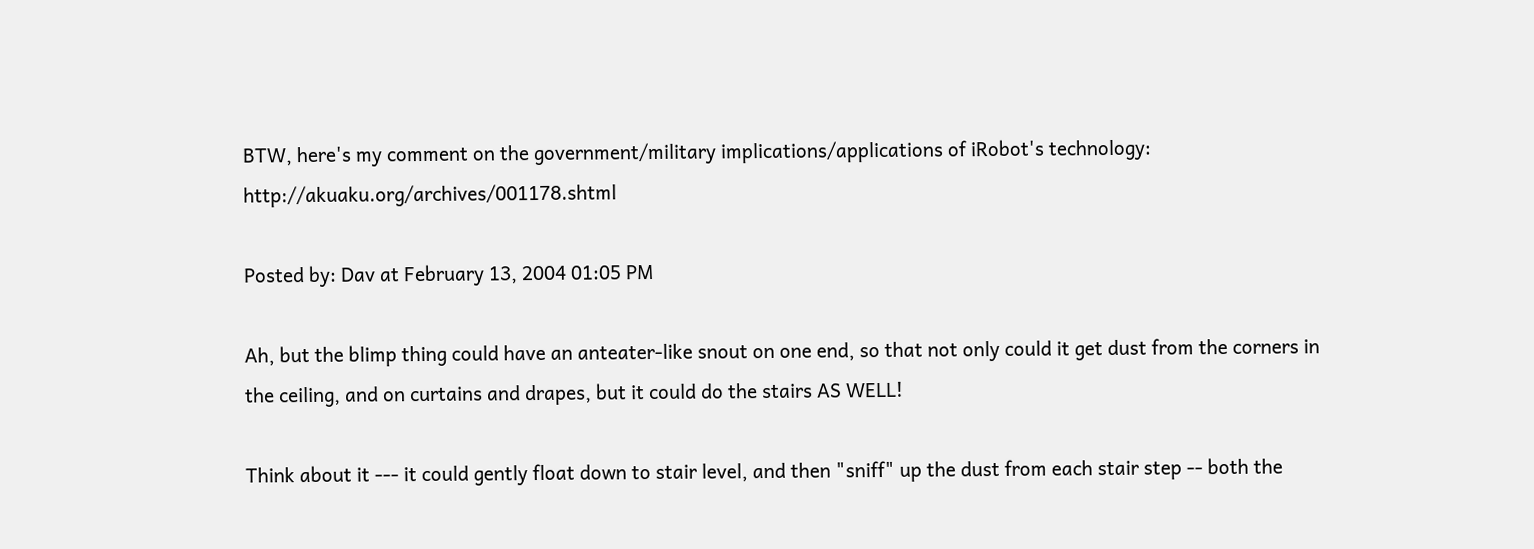BTW, here's my comment on the government/military implications/applications of iRobot's technology: http://akuaku.org/archives/001178.shtml

Posted by: Dav at February 13, 2004 01:05 PM

Ah, but the blimp thing could have an anteater-like snout on one end, so that not only could it get dust from the corners in the ceiling, and on curtains and drapes, but it could do the stairs AS WELL!

Think about it --- it could gently float down to stair level, and then "sniff" up the dust from each stair step -- both the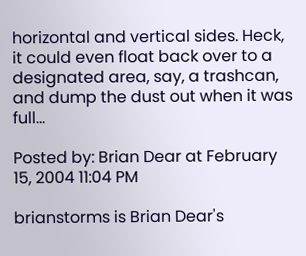horizontal and vertical sides. Heck, it could even float back over to a designated area, say, a trashcan, and dump the dust out when it was full...

Posted by: Brian Dear at February 15, 2004 11:04 PM

brianstorms is Brian Dear's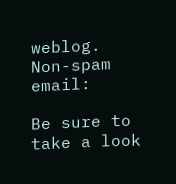weblog. Non-spam email:

Be sure to take a look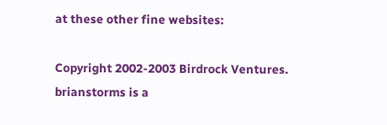at these other fine websites:

Copyright 2002-2003 Birdrock Ventures. brianstorms is a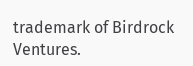trademark of Birdrock Ventures.